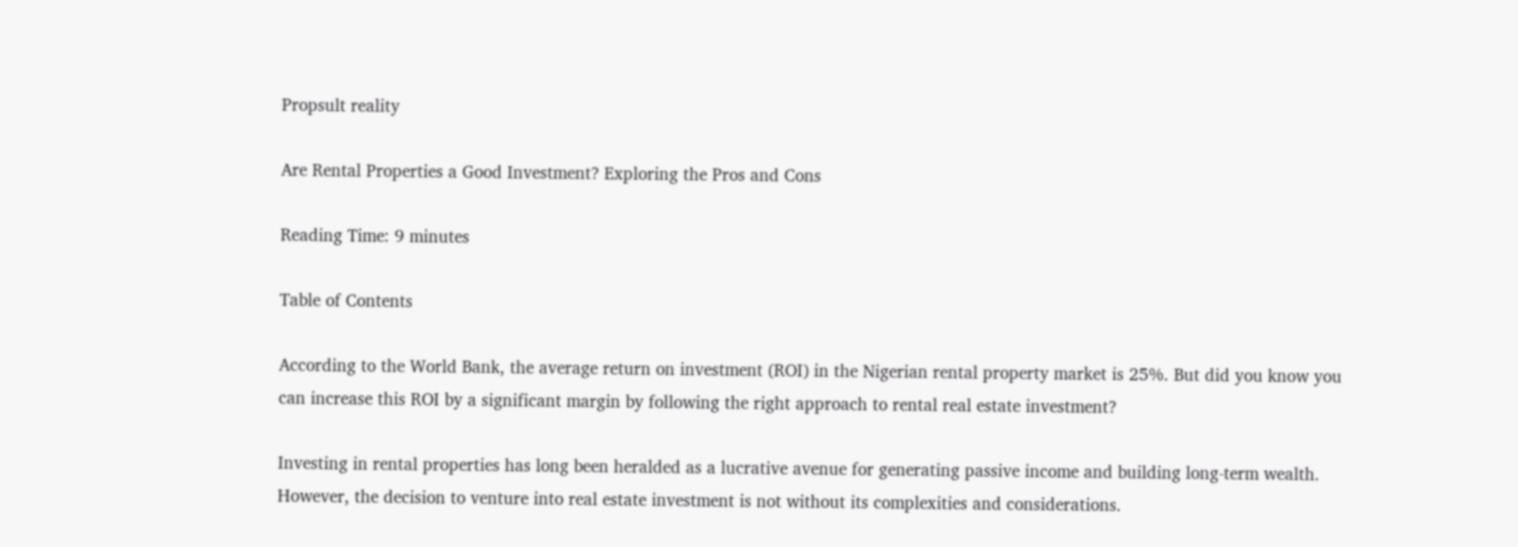Propsult reality

Are Rental Properties a Good Investment? Exploring the Pros and Cons

Reading Time: 9 minutes

Table of Contents

According to the World Bank, the average return on investment (ROI) in the Nigerian rental property market is 25%. But did you know you can increase this ROI by a significant margin by following the right approach to rental real estate investment?

Investing in rental properties has long been heralded as a lucrative avenue for generating passive income and building long-term wealth. However, the decision to venture into real estate investment is not without its complexities and considerations.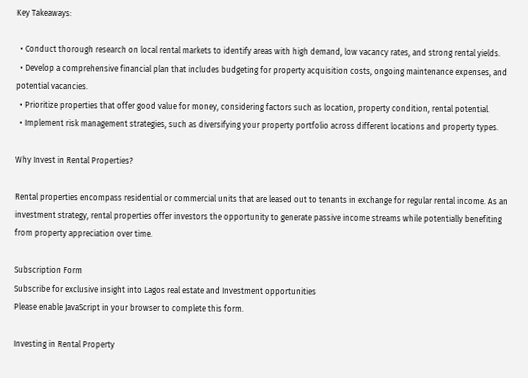Key Takeaways:

  • Conduct thorough research on local rental markets to identify areas with high demand, low vacancy rates, and strong rental yields.
  • Develop a comprehensive financial plan that includes budgeting for property acquisition costs, ongoing maintenance expenses, and potential vacancies.
  • Prioritize properties that offer good value for money, considering factors such as location, property condition, rental potential.
  • Implement risk management strategies, such as diversifying your property portfolio across different locations and property types.

Why Invest in Rental Properties?

Rental properties encompass residential or commercial units that are leased out to tenants in exchange for regular rental income. As an investment strategy, rental properties offer investors the opportunity to generate passive income streams while potentially benefiting from property appreciation over time.

Subscription Form
Subscribe for exclusive insight into Lagos real estate and Investment opportunities
Please enable JavaScript in your browser to complete this form.

Investing in Rental Property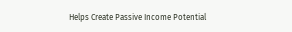Helps Create Passive Income Potential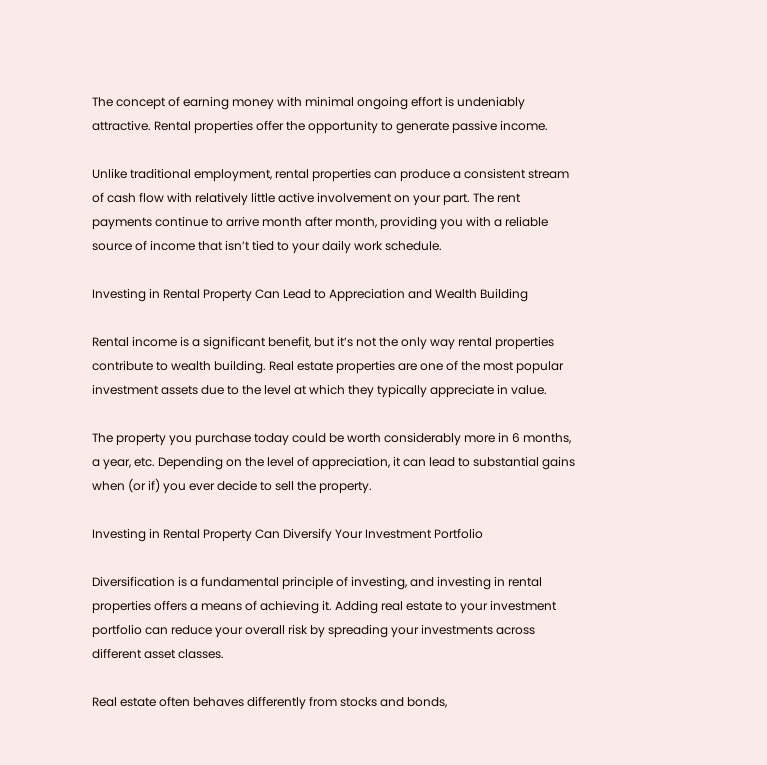The concept of earning money with minimal ongoing effort is undeniably attractive. Rental properties offer the opportunity to generate passive income.

Unlike traditional employment, rental properties can produce a consistent stream of cash flow with relatively little active involvement on your part. The rent payments continue to arrive month after month, providing you with a reliable source of income that isn’t tied to your daily work schedule.

Investing in Rental Property Can Lead to Appreciation and Wealth Building

Rental income is a significant benefit, but it’s not the only way rental properties contribute to wealth building. Real estate properties are one of the most popular investment assets due to the level at which they typically appreciate in value.

The property you purchase today could be worth considerably more in 6 months, a year, etc. Depending on the level of appreciation, it can lead to substantial gains when (or if) you ever decide to sell the property.

Investing in Rental Property Can Diversify Your Investment Portfolio

Diversification is a fundamental principle of investing, and investing in rental properties offers a means of achieving it. Adding real estate to your investment portfolio can reduce your overall risk by spreading your investments across different asset classes.

Real estate often behaves differently from stocks and bonds,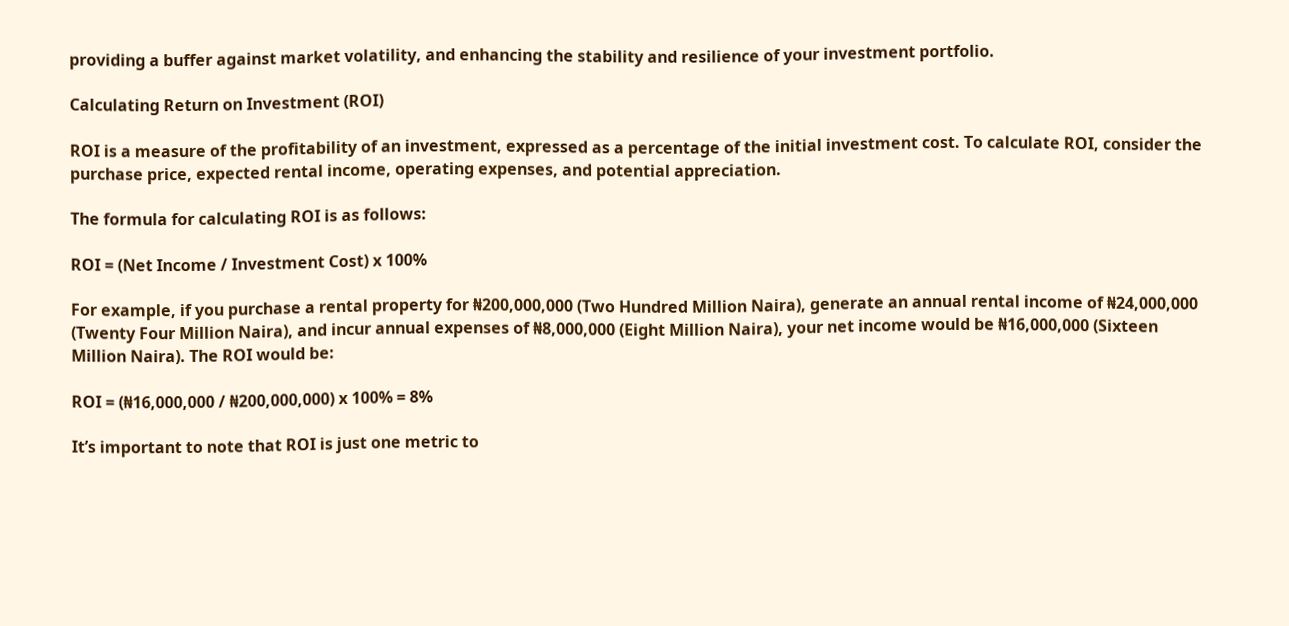providing a buffer against market volatility, and enhancing the stability and resilience of your investment portfolio.

Calculating Return on Investment (ROI)

ROI is a measure of the profitability of an investment, expressed as a percentage of the initial investment cost. To calculate ROI, consider the purchase price, expected rental income, operating expenses, and potential appreciation.

The formula for calculating ROI is as follows:

ROI = (Net Income / Investment Cost) x 100%

For example, if you purchase a rental property for ₦200,000,000 (Two Hundred Million Naira), generate an annual rental income of ₦24,000,000 (Twenty Four Million Naira), and incur annual expenses of ₦8,000,000 (Eight Million Naira), your net income would be ₦16,000,000 (Sixteen Million Naira). The ROI would be:

ROI = (₦16,000,000 / ₦200,000,000) x 100% = 8%

It’s important to note that ROI is just one metric to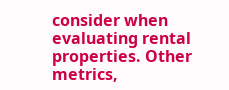consider when evaluating rental properties. Other metrics,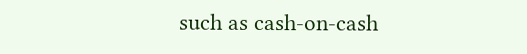such as cash-on-cash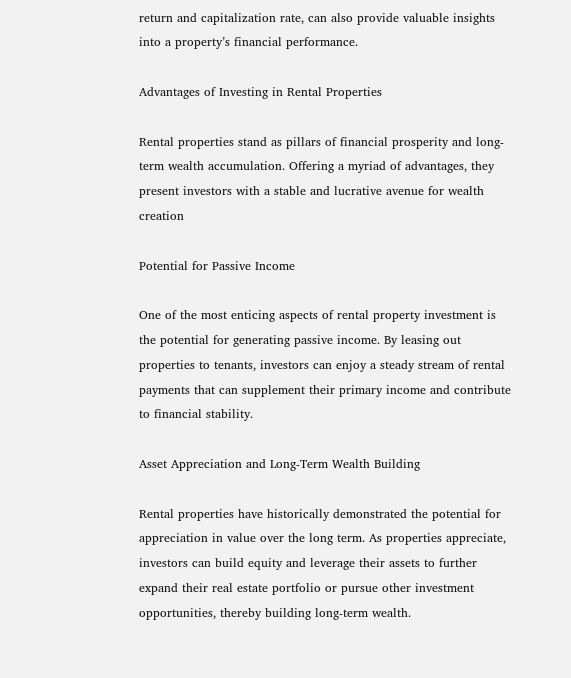return and capitalization rate, can also provide valuable insights into a property’s financial performance.

Advantages of Investing in Rental Properties

Rental properties stand as pillars of financial prosperity and long-term wealth accumulation. Offering a myriad of advantages, they present investors with a stable and lucrative avenue for wealth creation

Potential for Passive Income

One of the most enticing aspects of rental property investment is the potential for generating passive income. By leasing out properties to tenants, investors can enjoy a steady stream of rental payments that can supplement their primary income and contribute to financial stability.

Asset Appreciation and Long-Term Wealth Building

Rental properties have historically demonstrated the potential for appreciation in value over the long term. As properties appreciate, investors can build equity and leverage their assets to further expand their real estate portfolio or pursue other investment opportunities, thereby building long-term wealth.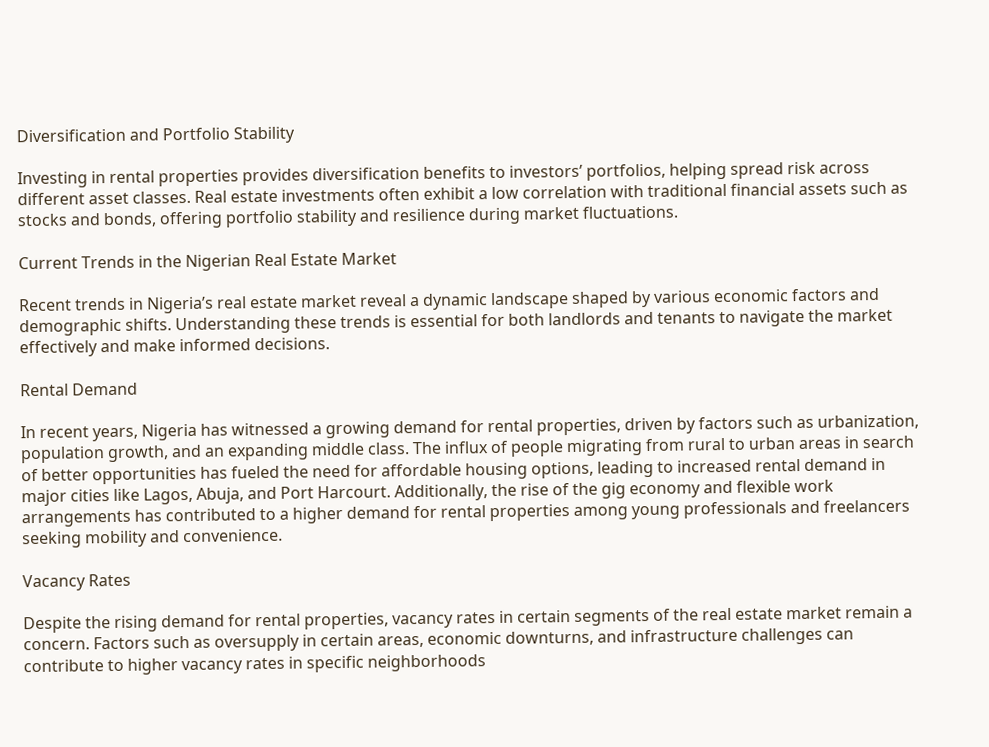Diversification and Portfolio Stability

Investing in rental properties provides diversification benefits to investors’ portfolios, helping spread risk across different asset classes. Real estate investments often exhibit a low correlation with traditional financial assets such as stocks and bonds, offering portfolio stability and resilience during market fluctuations.

Current Trends in the Nigerian Real Estate Market

Recent trends in Nigeria’s real estate market reveal a dynamic landscape shaped by various economic factors and demographic shifts. Understanding these trends is essential for both landlords and tenants to navigate the market effectively and make informed decisions.

Rental Demand

In recent years, Nigeria has witnessed a growing demand for rental properties, driven by factors such as urbanization, population growth, and an expanding middle class. The influx of people migrating from rural to urban areas in search of better opportunities has fueled the need for affordable housing options, leading to increased rental demand in major cities like Lagos, Abuja, and Port Harcourt. Additionally, the rise of the gig economy and flexible work arrangements has contributed to a higher demand for rental properties among young professionals and freelancers seeking mobility and convenience.

Vacancy Rates

Despite the rising demand for rental properties, vacancy rates in certain segments of the real estate market remain a concern. Factors such as oversupply in certain areas, economic downturns, and infrastructure challenges can contribute to higher vacancy rates in specific neighborhoods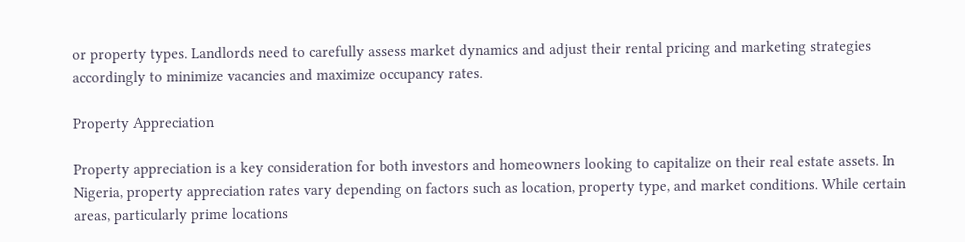or property types. Landlords need to carefully assess market dynamics and adjust their rental pricing and marketing strategies accordingly to minimize vacancies and maximize occupancy rates.

Property Appreciation

Property appreciation is a key consideration for both investors and homeowners looking to capitalize on their real estate assets. In Nigeria, property appreciation rates vary depending on factors such as location, property type, and market conditions. While certain areas, particularly prime locations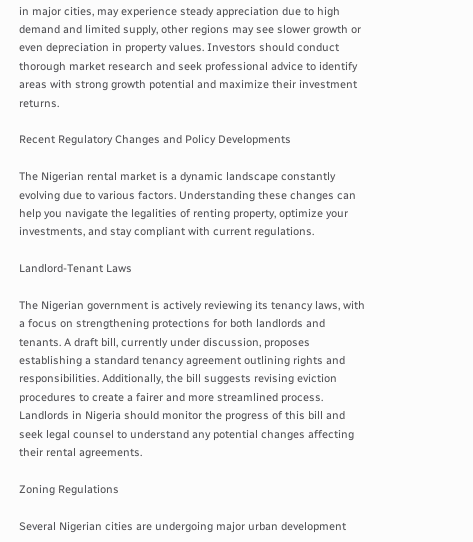in major cities, may experience steady appreciation due to high demand and limited supply, other regions may see slower growth or even depreciation in property values. Investors should conduct thorough market research and seek professional advice to identify areas with strong growth potential and maximize their investment returns.

Recent Regulatory Changes and Policy Developments

The Nigerian rental market is a dynamic landscape constantly evolving due to various factors. Understanding these changes can help you navigate the legalities of renting property, optimize your investments, and stay compliant with current regulations.

Landlord-Tenant Laws

The Nigerian government is actively reviewing its tenancy laws, with a focus on strengthening protections for both landlords and tenants. A draft bill, currently under discussion, proposes establishing a standard tenancy agreement outlining rights and responsibilities. Additionally, the bill suggests revising eviction procedures to create a fairer and more streamlined process. Landlords in Nigeria should monitor the progress of this bill and seek legal counsel to understand any potential changes affecting their rental agreements.

Zoning Regulations

Several Nigerian cities are undergoing major urban development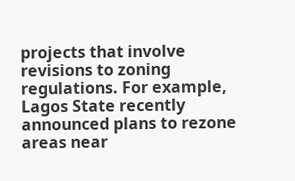projects that involve revisions to zoning regulations. For example, Lagos State recently announced plans to rezone areas near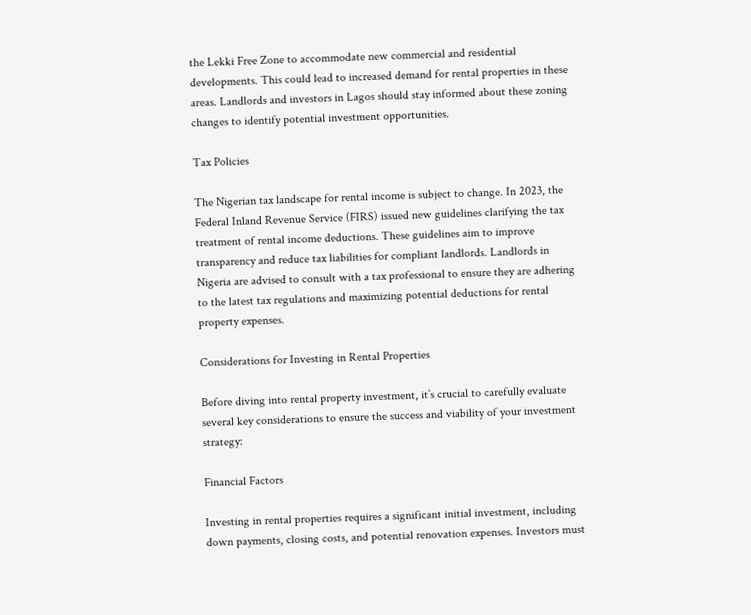the Lekki Free Zone to accommodate new commercial and residential developments. This could lead to increased demand for rental properties in these areas. Landlords and investors in Lagos should stay informed about these zoning changes to identify potential investment opportunities.

Tax Policies

The Nigerian tax landscape for rental income is subject to change. In 2023, the Federal Inland Revenue Service (FIRS) issued new guidelines clarifying the tax treatment of rental income deductions. These guidelines aim to improve transparency and reduce tax liabilities for compliant landlords. Landlords in Nigeria are advised to consult with a tax professional to ensure they are adhering to the latest tax regulations and maximizing potential deductions for rental property expenses.

Considerations for Investing in Rental Properties

Before diving into rental property investment, it’s crucial to carefully evaluate several key considerations to ensure the success and viability of your investment strategy:

Financial Factors

Investing in rental properties requires a significant initial investment, including down payments, closing costs, and potential renovation expenses. Investors must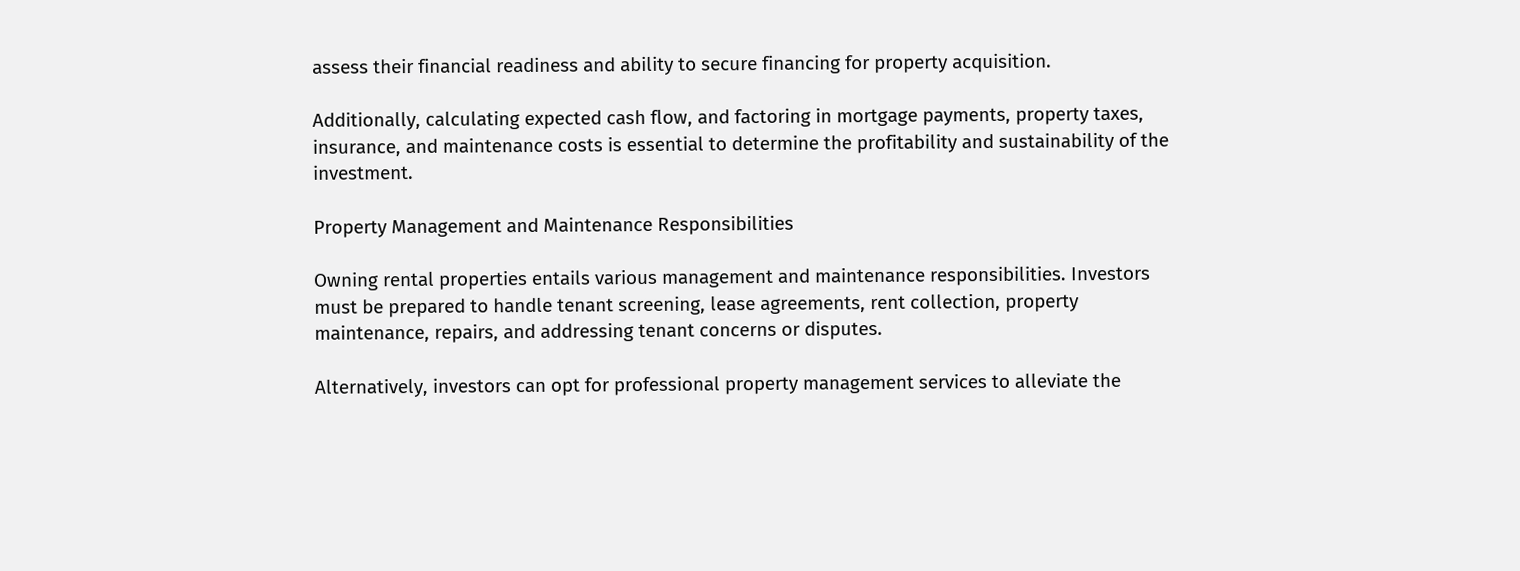assess their financial readiness and ability to secure financing for property acquisition.

Additionally, calculating expected cash flow, and factoring in mortgage payments, property taxes, insurance, and maintenance costs is essential to determine the profitability and sustainability of the investment.

Property Management and Maintenance Responsibilities

Owning rental properties entails various management and maintenance responsibilities. Investors must be prepared to handle tenant screening, lease agreements, rent collection, property maintenance, repairs, and addressing tenant concerns or disputes.

Alternatively, investors can opt for professional property management services to alleviate the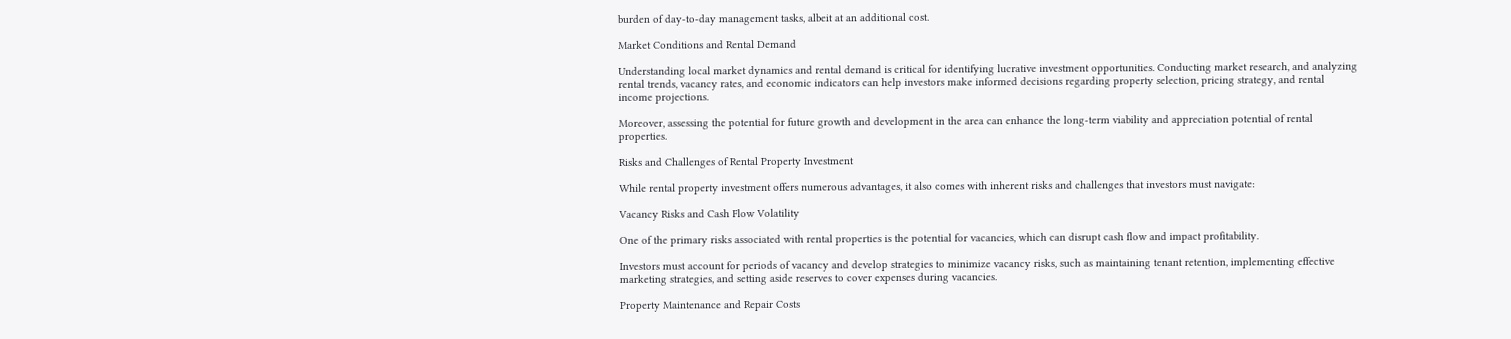burden of day-to-day management tasks, albeit at an additional cost.

Market Conditions and Rental Demand

Understanding local market dynamics and rental demand is critical for identifying lucrative investment opportunities. Conducting market research, and analyzing rental trends, vacancy rates, and economic indicators can help investors make informed decisions regarding property selection, pricing strategy, and rental income projections.

Moreover, assessing the potential for future growth and development in the area can enhance the long-term viability and appreciation potential of rental properties.

Risks and Challenges of Rental Property Investment

While rental property investment offers numerous advantages, it also comes with inherent risks and challenges that investors must navigate:

Vacancy Risks and Cash Flow Volatility

One of the primary risks associated with rental properties is the potential for vacancies, which can disrupt cash flow and impact profitability.

Investors must account for periods of vacancy and develop strategies to minimize vacancy risks, such as maintaining tenant retention, implementing effective marketing strategies, and setting aside reserves to cover expenses during vacancies.

Property Maintenance and Repair Costs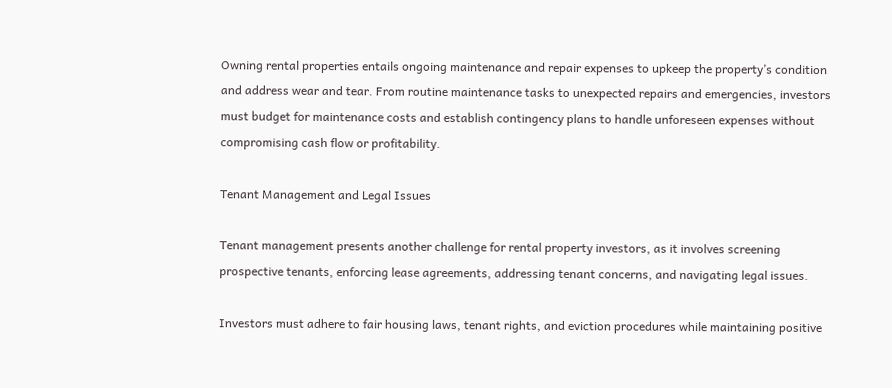Owning rental properties entails ongoing maintenance and repair expenses to upkeep the property’s condition and address wear and tear. From routine maintenance tasks to unexpected repairs and emergencies, investors must budget for maintenance costs and establish contingency plans to handle unforeseen expenses without compromising cash flow or profitability.

Tenant Management and Legal Issues

Tenant management presents another challenge for rental property investors, as it involves screening prospective tenants, enforcing lease agreements, addressing tenant concerns, and navigating legal issues.

Investors must adhere to fair housing laws, tenant rights, and eviction procedures while maintaining positive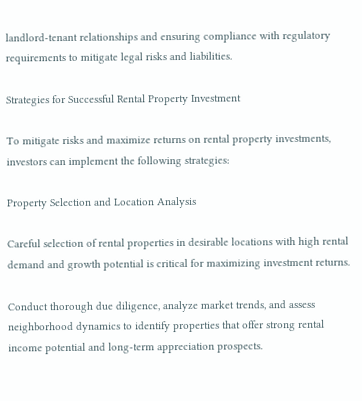landlord-tenant relationships and ensuring compliance with regulatory requirements to mitigate legal risks and liabilities.

Strategies for Successful Rental Property Investment

To mitigate risks and maximize returns on rental property investments, investors can implement the following strategies:

Property Selection and Location Analysis

Careful selection of rental properties in desirable locations with high rental demand and growth potential is critical for maximizing investment returns.

Conduct thorough due diligence, analyze market trends, and assess neighborhood dynamics to identify properties that offer strong rental income potential and long-term appreciation prospects.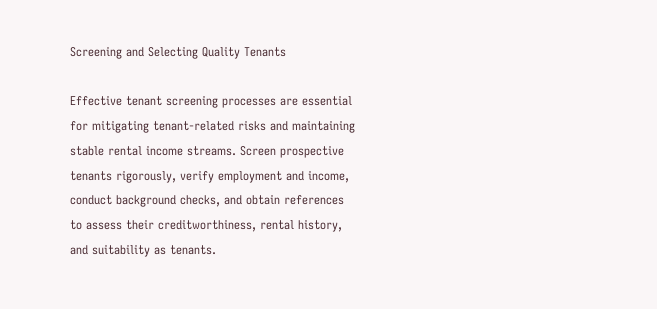Screening and Selecting Quality Tenants

Effective tenant screening processes are essential for mitigating tenant-related risks and maintaining stable rental income streams. Screen prospective tenants rigorously, verify employment and income, conduct background checks, and obtain references to assess their creditworthiness, rental history, and suitability as tenants.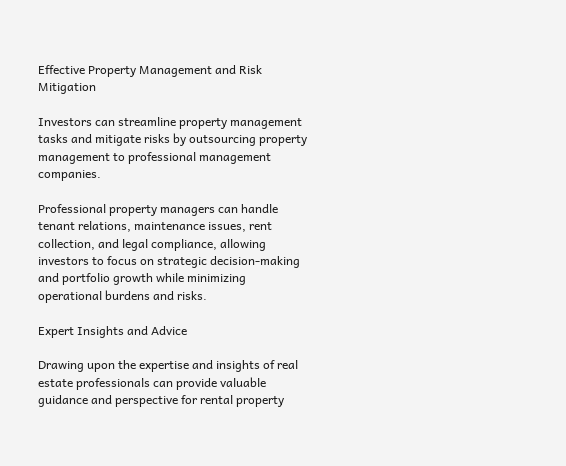Effective Property Management and Risk Mitigation

Investors can streamline property management tasks and mitigate risks by outsourcing property management to professional management companies.

Professional property managers can handle tenant relations, maintenance issues, rent collection, and legal compliance, allowing investors to focus on strategic decision-making and portfolio growth while minimizing operational burdens and risks.

Expert Insights and Advice

Drawing upon the expertise and insights of real estate professionals can provide valuable guidance and perspective for rental property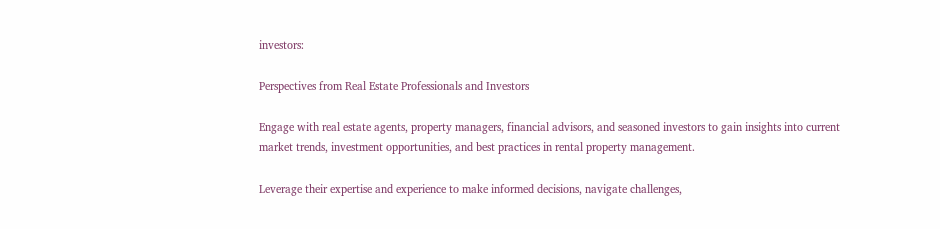investors:

Perspectives from Real Estate Professionals and Investors

Engage with real estate agents, property managers, financial advisors, and seasoned investors to gain insights into current market trends, investment opportunities, and best practices in rental property management.

Leverage their expertise and experience to make informed decisions, navigate challenges,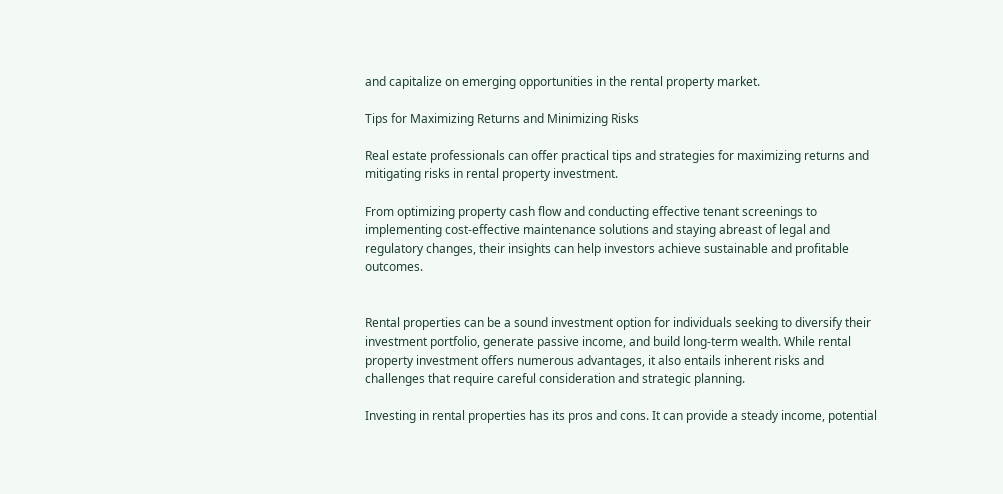and capitalize on emerging opportunities in the rental property market.

Tips for Maximizing Returns and Minimizing Risks

Real estate professionals can offer practical tips and strategies for maximizing returns and mitigating risks in rental property investment.

From optimizing property cash flow and conducting effective tenant screenings to implementing cost-effective maintenance solutions and staying abreast of legal and regulatory changes, their insights can help investors achieve sustainable and profitable outcomes.


Rental properties can be a sound investment option for individuals seeking to diversify their investment portfolio, generate passive income, and build long-term wealth. While rental property investment offers numerous advantages, it also entails inherent risks and challenges that require careful consideration and strategic planning.

Investing in rental properties has its pros and cons. It can provide a steady income, potential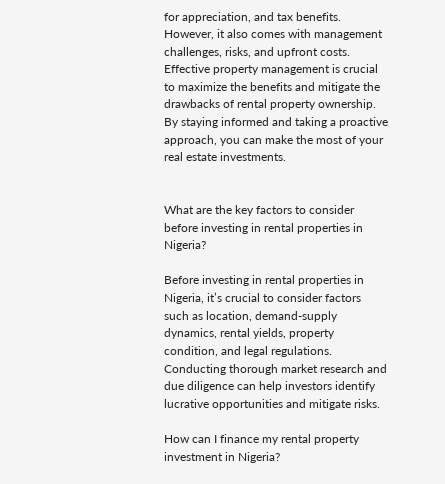for appreciation, and tax benefits. However, it also comes with management challenges, risks, and upfront costs. Effective property management is crucial to maximize the benefits and mitigate the drawbacks of rental property ownership. By staying informed and taking a proactive approach, you can make the most of your real estate investments.


What are the key factors to consider before investing in rental properties in Nigeria?

Before investing in rental properties in Nigeria, it’s crucial to consider factors such as location, demand-supply dynamics, rental yields, property condition, and legal regulations. Conducting thorough market research and due diligence can help investors identify lucrative opportunities and mitigate risks.

How can I finance my rental property investment in Nigeria?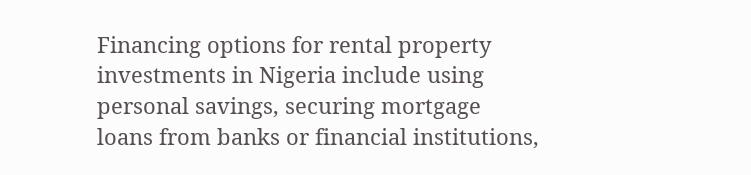Financing options for rental property investments in Nigeria include using personal savings, securing mortgage loans from banks or financial institutions,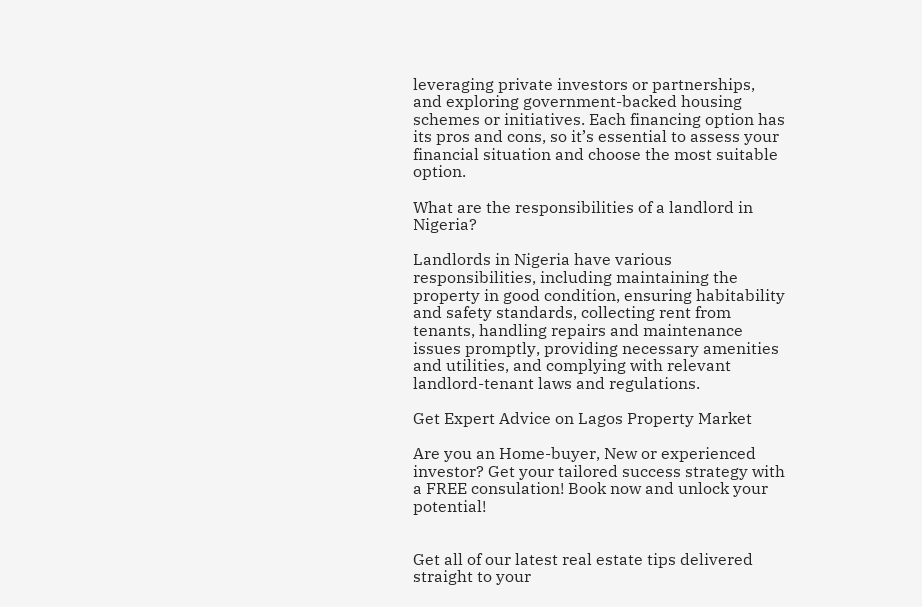leveraging private investors or partnerships, and exploring government-backed housing schemes or initiatives. Each financing option has its pros and cons, so it’s essential to assess your financial situation and choose the most suitable option.

What are the responsibilities of a landlord in Nigeria?

Landlords in Nigeria have various responsibilities, including maintaining the property in good condition, ensuring habitability and safety standards, collecting rent from tenants, handling repairs and maintenance issues promptly, providing necessary amenities and utilities, and complying with relevant landlord-tenant laws and regulations.

Get Expert Advice on Lagos Property Market

Are you an Home-buyer, New or experienced investor? Get your tailored success strategy with a FREE consulation! Book now and unlock your potential!


Get all of our latest real estate tips delivered straight to your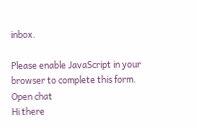inbox.

Please enable JavaScript in your browser to complete this form.
Open chat
Hi there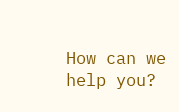How can we help you?